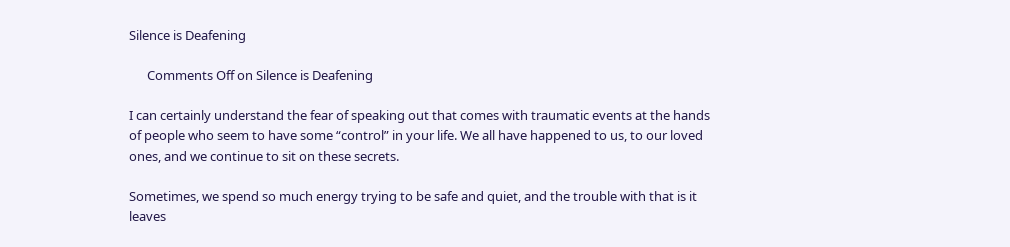Silence is Deafening

      Comments Off on Silence is Deafening

I can certainly understand the fear of speaking out that comes with traumatic events at the hands of people who seem to have some “control” in your life. We all have happened to us, to our loved ones, and we continue to sit on these secrets.

Sometimes, we spend so much energy trying to be safe and quiet, and the trouble with that is it leaves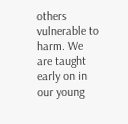others vulnerable to harm. We are taught early on in our young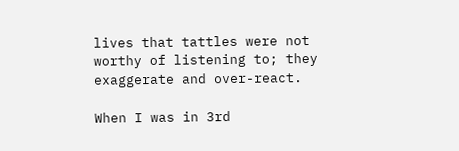lives that tattles were not worthy of listening to; they exaggerate and over-react.

When I was in 3rd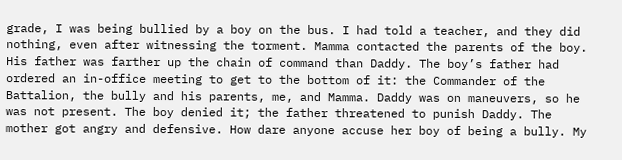grade, I was being bullied by a boy on the bus. I had told a teacher, and they did nothing, even after witnessing the torment. Mamma contacted the parents of the boy. His father was farther up the chain of command than Daddy. The boy’s father had ordered an in-office meeting to get to the bottom of it: the Commander of the Battalion, the bully and his parents, me, and Mamma. Daddy was on maneuvers, so he was not present. The boy denied it; the father threatened to punish Daddy. The mother got angry and defensive. How dare anyone accuse her boy of being a bully. My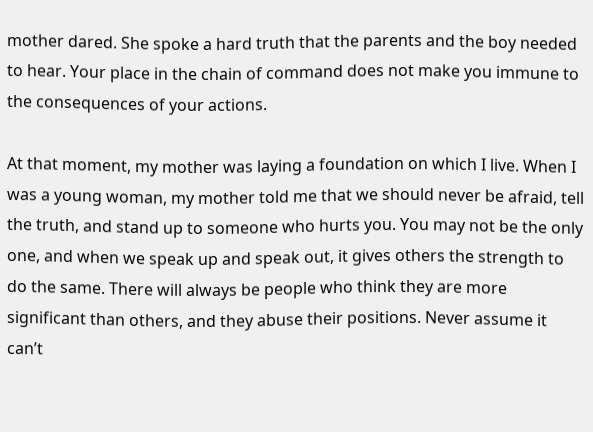mother dared. She spoke a hard truth that the parents and the boy needed to hear. Your place in the chain of command does not make you immune to the consequences of your actions.

At that moment, my mother was laying a foundation on which I live. When I was a young woman, my mother told me that we should never be afraid, tell the truth, and stand up to someone who hurts you. You may not be the only one, and when we speak up and speak out, it gives others the strength to do the same. There will always be people who think they are more significant than others, and they abuse their positions. Never assume it can’t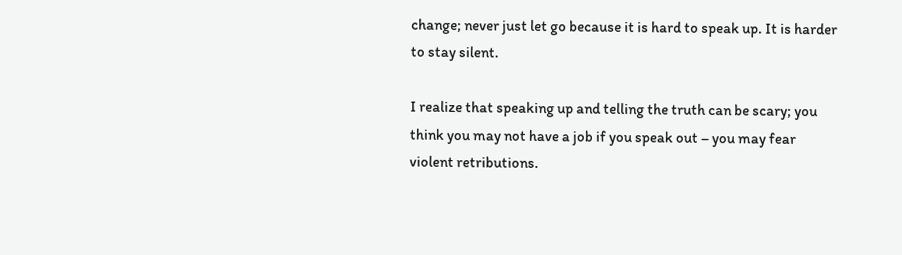change; never just let go because it is hard to speak up. It is harder to stay silent.

I realize that speaking up and telling the truth can be scary; you think you may not have a job if you speak out – you may fear violent retributions.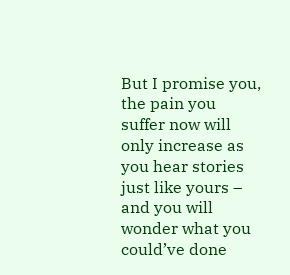But I promise you, the pain you suffer now will only increase as you hear stories just like yours – and you will wonder what you could’ve done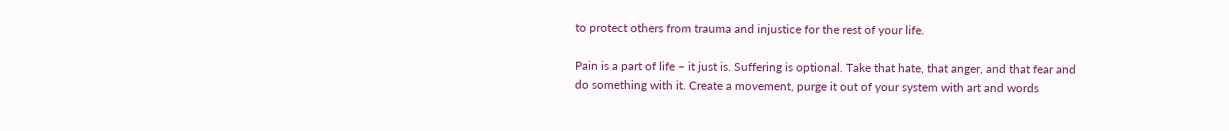to protect others from trauma and injustice for the rest of your life.

Pain is a part of life – it just is. Suffering is optional. Take that hate, that anger, and that fear and do something with it. Create a movement, purge it out of your system with art and words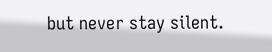but never stay silent.